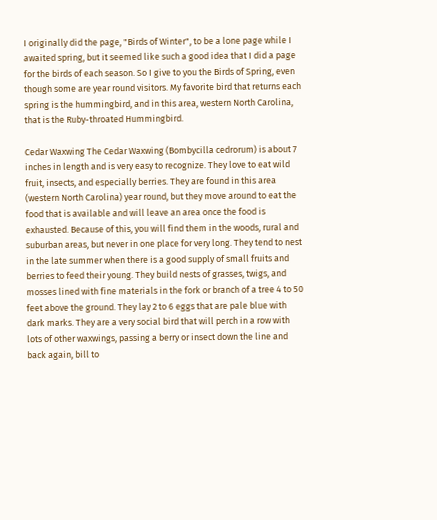I originally did the page, "Birds of Winter", to be a lone page while I awaited spring, but it seemed like such a good idea that I did a page for the birds of each season. So I give to you the Birds of Spring, even though some are year round visitors. My favorite bird that returns each spring is the hummingbird, and in this area, western North Carolina, that is the Ruby-throated Hummingbird.

Cedar Waxwing The Cedar Waxwing (Bombycilla cedrorum) is about 7 inches in length and is very easy to recognize. They love to eat wild fruit, insects, and especially berries. They are found in this area (western North Carolina) year round, but they move around to eat the food that is available and will leave an area once the food is exhausted. Because of this, you will find them in the woods, rural and suburban areas, but never in one place for very long. They tend to nest in the late summer when there is a good supply of small fruits and berries to feed their young. They build nests of grasses, twigs, and mosses lined with fine materials in the fork or branch of a tree 4 to 50 feet above the ground. They lay 2 to 6 eggs that are pale blue with dark marks. They are a very social bird that will perch in a row with lots of other waxwings, passing a berry or insect down the line and back again, bill to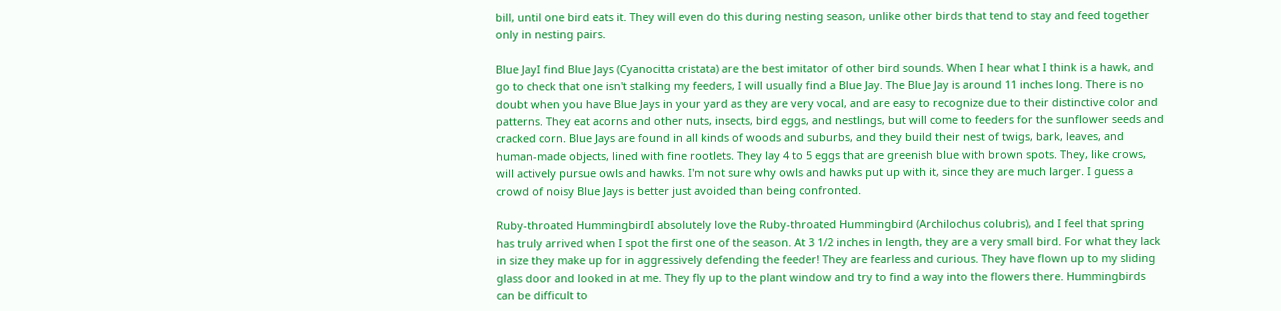bill, until one bird eats it. They will even do this during nesting season, unlike other birds that tend to stay and feed together only in nesting pairs.

Blue JayI find Blue Jays (Cyanocitta cristata) are the best imitator of other bird sounds. When I hear what I think is a hawk, and go to check that one isn't stalking my feeders, I will usually find a Blue Jay. The Blue Jay is around 11 inches long. There is no doubt when you have Blue Jays in your yard as they are very vocal, and are easy to recognize due to their distinctive color and patterns. They eat acorns and other nuts, insects, bird eggs, and nestlings, but will come to feeders for the sunflower seeds and cracked corn. Blue Jays are found in all kinds of woods and suburbs, and they build their nest of twigs, bark, leaves, and human-made objects, lined with fine rootlets. They lay 4 to 5 eggs that are greenish blue with brown spots. They, like crows, will actively pursue owls and hawks. I'm not sure why owls and hawks put up with it, since they are much larger. I guess a crowd of noisy Blue Jays is better just avoided than being confronted.

Ruby-throated HummingbirdI absolutely love the Ruby-throated Hummingbird (Archilochus colubris), and I feel that spring has truly arrived when I spot the first one of the season. At 3 1/2 inches in length, they are a very small bird. For what they lack in size they make up for in aggressively defending the feeder! They are fearless and curious. They have flown up to my sliding glass door and looked in at me. They fly up to the plant window and try to find a way into the flowers there. Hummingbirds can be difficult to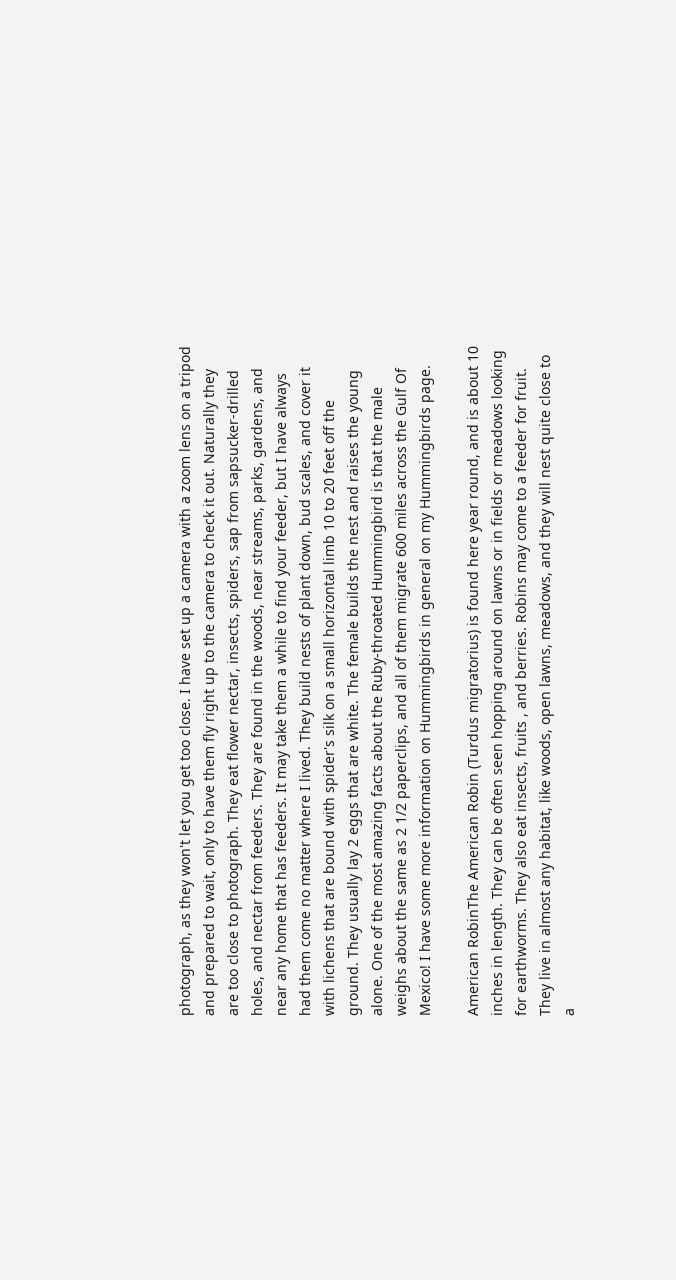photograph, as they won't let you get too close. I have set up a camera with a zoom lens on a tripod and prepared to wait, only to have them fly right up to the camera to check it out. Naturally they are too close to photograph. They eat flower nectar, insects, spiders, sap from sapsucker-drilled holes, and nectar from feeders. They are found in the woods, near streams, parks, gardens, and near any home that has feeders. It may take them a while to find your feeder, but I have always had them come no matter where I lived. They build nests of plant down, bud scales, and cover it with lichens that are bound with spider's silk on a small horizontal limb 10 to 20 feet off the ground. They usually lay 2 eggs that are white. The female builds the nest and raises the young alone. One of the most amazing facts about the Ruby-throated Hummingbird is that the male weighs about the same as 2 1/2 paperclips, and all of them migrate 600 miles across the Gulf Of Mexico! I have some more information on Hummingbirds in general on my Hummingbirds page.

American RobinThe American Robin (Turdus migratorius) is found here year round, and is about 10 inches in length. They can be often seen hopping around on lawns or in fields or meadows looking for earthworms. They also eat insects, fruits , and berries. Robins may come to a feeder for fruit. They live in almost any habitat, like woods, open lawns, meadows, and they will nest quite close to a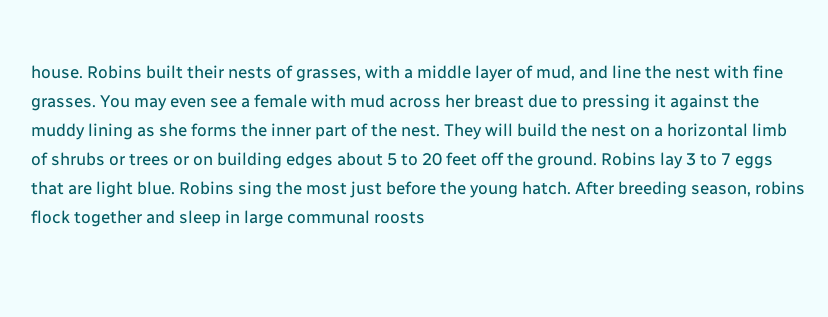house. Robins built their nests of grasses, with a middle layer of mud, and line the nest with fine grasses. You may even see a female with mud across her breast due to pressing it against the muddy lining as she forms the inner part of the nest. They will build the nest on a horizontal limb of shrubs or trees or on building edges about 5 to 20 feet off the ground. Robins lay 3 to 7 eggs that are light blue. Robins sing the most just before the young hatch. After breeding season, robins flock together and sleep in large communal roosts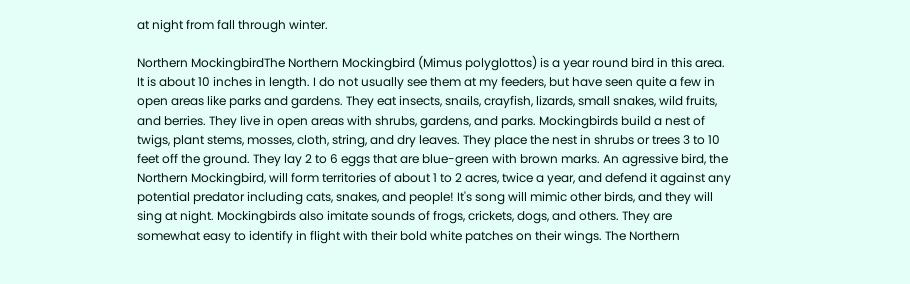at night from fall through winter.

Northern MockingbirdThe Northern Mockingbird (Mimus polyglottos) is a year round bird in this area. It is about 10 inches in length. I do not usually see them at my feeders, but have seen quite a few in open areas like parks and gardens. They eat insects, snails, crayfish, lizards, small snakes, wild fruits, and berries. They live in open areas with shrubs, gardens, and parks. Mockingbirds build a nest of twigs, plant stems, mosses, cloth, string, and dry leaves. They place the nest in shrubs or trees 3 to 10 feet off the ground. They lay 2 to 6 eggs that are blue-green with brown marks. An agressive bird, the Northern Mockingbird, will form territories of about 1 to 2 acres, twice a year, and defend it against any potential predator including cats, snakes, and people! It's song will mimic other birds, and they will sing at night. Mockingbirds also imitate sounds of frogs, crickets, dogs, and others. They are somewhat easy to identify in flight with their bold white patches on their wings. The Northern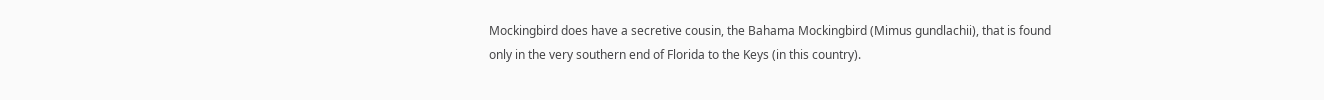Mockingbird does have a secretive cousin, the Bahama Mockingbird (Mimus gundlachii), that is found only in the very southern end of Florida to the Keys (in this country).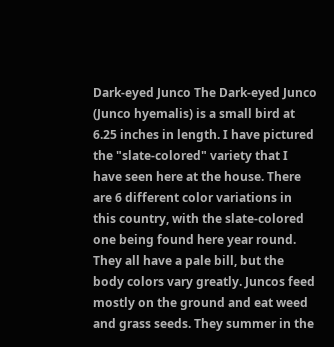Dark-eyed Junco The Dark-eyed Junco (Junco hyemalis) is a small bird at 6.25 inches in length. I have pictured the "slate-colored" variety that I have seen here at the house. There are 6 different color variations in this country, with the slate-colored one being found here year round. They all have a pale bill, but the body colors vary greatly. Juncos feed mostly on the ground and eat weed and grass seeds. They summer in the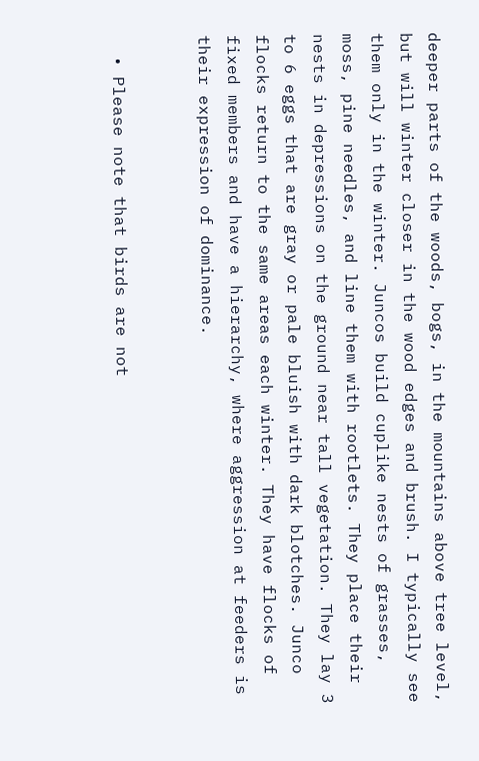deeper parts of the woods, bogs, in the mountains above tree level, but will winter closer in the wood edges and brush. I typically see them only in the winter. Juncos build cuplike nests of grasses, moss, pine needles, and line them with rootlets. They place their nests in depressions on the ground near tall vegetation. They lay 3 to 6 eggs that are gray or pale bluish with dark blotches. Junco flocks return to the same areas each winter. They have flocks of fixed members and have a hierarchy, where aggression at feeders is their expression of dominance.


  • Please note that birds are not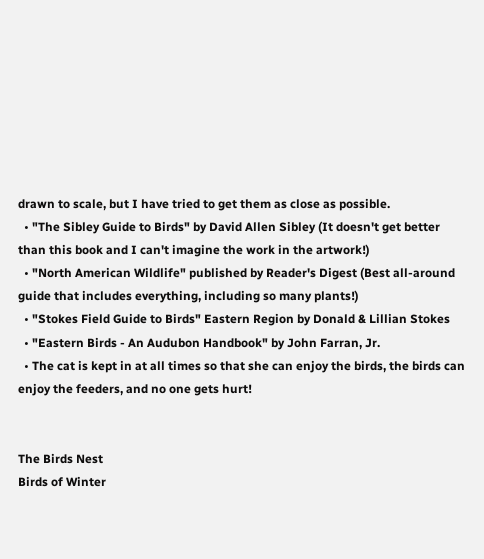drawn to scale, but I have tried to get them as close as possible.
  • "The Sibley Guide to Birds" by David Allen Sibley (It doesn't get better than this book and I can't imagine the work in the artwork!)
  • "North American Wildlife" published by Reader's Digest (Best all-around guide that includes everything, including so many plants!)
  • "Stokes Field Guide to Birds" Eastern Region by Donald & Lillian Stokes
  • "Eastern Birds - An Audubon Handbook" by John Farran, Jr.
  • The cat is kept in at all times so that she can enjoy the birds, the birds can enjoy the feeders, and no one gets hurt!


The Birds Nest
Birds of Winter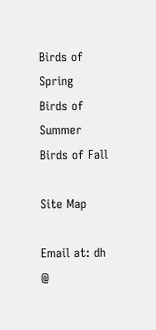Birds of Spring
Birds of Summer
Birds of Fall

Site Map

Email at: dh @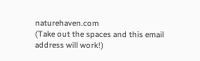naturehaven.com
(Take out the spaces and this email address will work!)